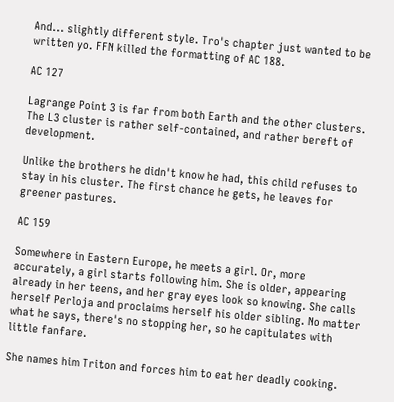And... slightly different style. Tro's chapter just wanted to be written yo. FFN killed the formatting of AC 188.

AC 127

Lagrange Point 3 is far from both Earth and the other clusters. The L3 cluster is rather self-contained, and rather bereft of development.

Unlike the brothers he didn't know he had, this child refuses to stay in his cluster. The first chance he gets, he leaves for greener pastures.

AC 159

Somewhere in Eastern Europe, he meets a girl. Or, more accurately, a girl starts following him. She is older, appearing already in her teens, and her gray eyes look so knowing. She calls herself Perloja and proclaims herself his older sibling. No matter what he says, there's no stopping her, so he capitulates with little fanfare.

She names him Triton and forces him to eat her deadly cooking.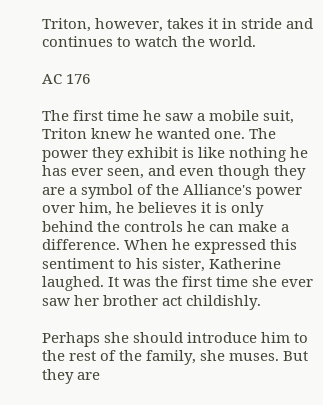Triton, however, takes it in stride and continues to watch the world.

AC 176

The first time he saw a mobile suit, Triton knew he wanted one. The power they exhibit is like nothing he has ever seen, and even though they are a symbol of the Alliance's power over him, he believes it is only behind the controls he can make a difference. When he expressed this sentiment to his sister, Katherine laughed. It was the first time she ever saw her brother act childishly.

Perhaps she should introduce him to the rest of the family, she muses. But they are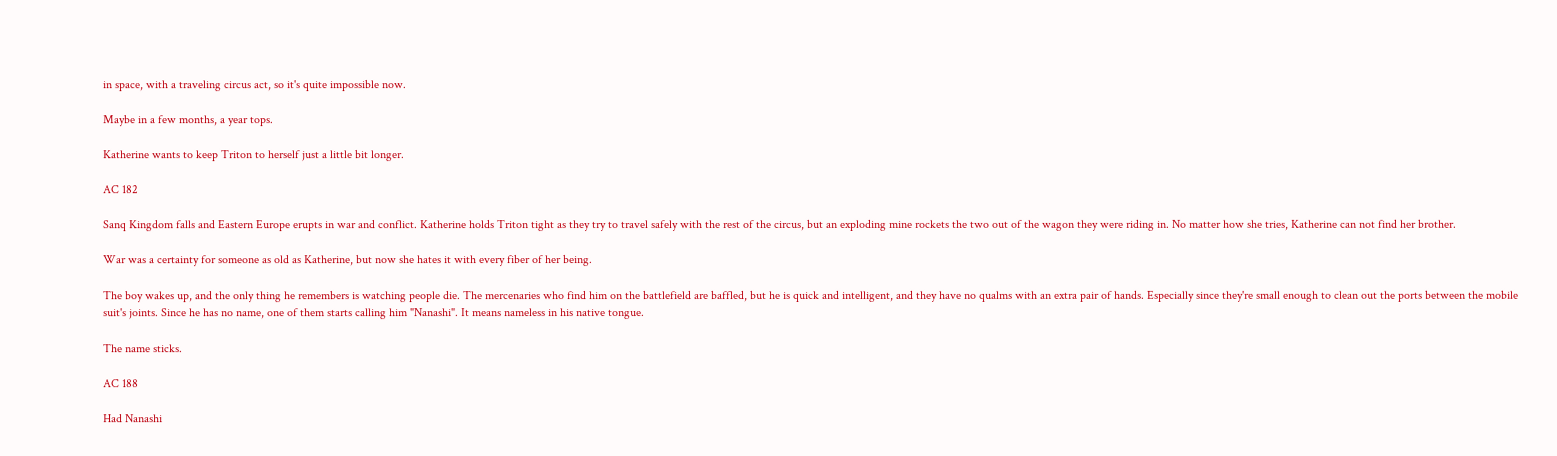in space, with a traveling circus act, so it's quite impossible now.

Maybe in a few months, a year tops.

Katherine wants to keep Triton to herself just a little bit longer.

AC 182

Sanq Kingdom falls and Eastern Europe erupts in war and conflict. Katherine holds Triton tight as they try to travel safely with the rest of the circus, but an exploding mine rockets the two out of the wagon they were riding in. No matter how she tries, Katherine can not find her brother.

War was a certainty for someone as old as Katherine, but now she hates it with every fiber of her being.

The boy wakes up, and the only thing he remembers is watching people die. The mercenaries who find him on the battlefield are baffled, but he is quick and intelligent, and they have no qualms with an extra pair of hands. Especially since they're small enough to clean out the ports between the mobile suit's joints. Since he has no name, one of them starts calling him "Nanashi". It means nameless in his native tongue.

The name sticks.

AC 188

Had Nanashi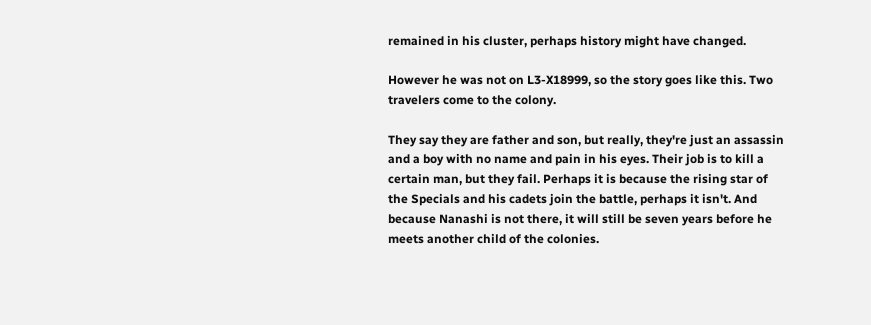remained in his cluster, perhaps history might have changed.

However he was not on L3-X18999, so the story goes like this. Two travelers come to the colony.

They say they are father and son, but really, they're just an assassin and a boy with no name and pain in his eyes. Their job is to kill a certain man, but they fail. Perhaps it is because the rising star of the Specials and his cadets join the battle, perhaps it isn't. And because Nanashi is not there, it will still be seven years before he meets another child of the colonies.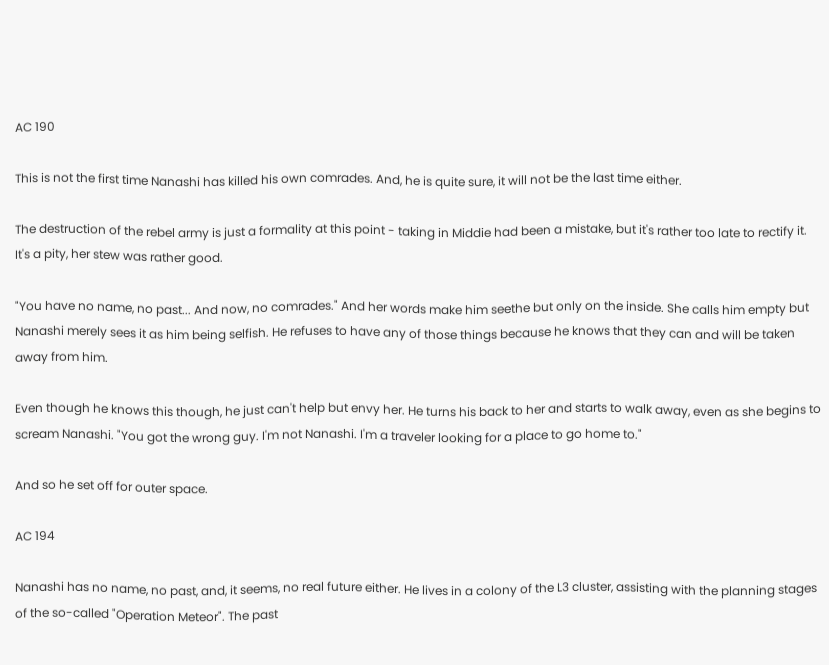AC 190

This is not the first time Nanashi has killed his own comrades. And, he is quite sure, it will not be the last time either.

The destruction of the rebel army is just a formality at this point - taking in Middie had been a mistake, but it's rather too late to rectify it. It's a pity, her stew was rather good.

"You have no name, no past... And now, no comrades." And her words make him seethe but only on the inside. She calls him empty but Nanashi merely sees it as him being selfish. He refuses to have any of those things because he knows that they can and will be taken away from him.

Even though he knows this though, he just can't help but envy her. He turns his back to her and starts to walk away, even as she begins to scream Nanashi. "You got the wrong guy. I'm not Nanashi. I'm a traveler looking for a place to go home to."

And so he set off for outer space.

AC 194

Nanashi has no name, no past, and, it seems, no real future either. He lives in a colony of the L3 cluster, assisting with the planning stages of the so-called "Operation Meteor". The past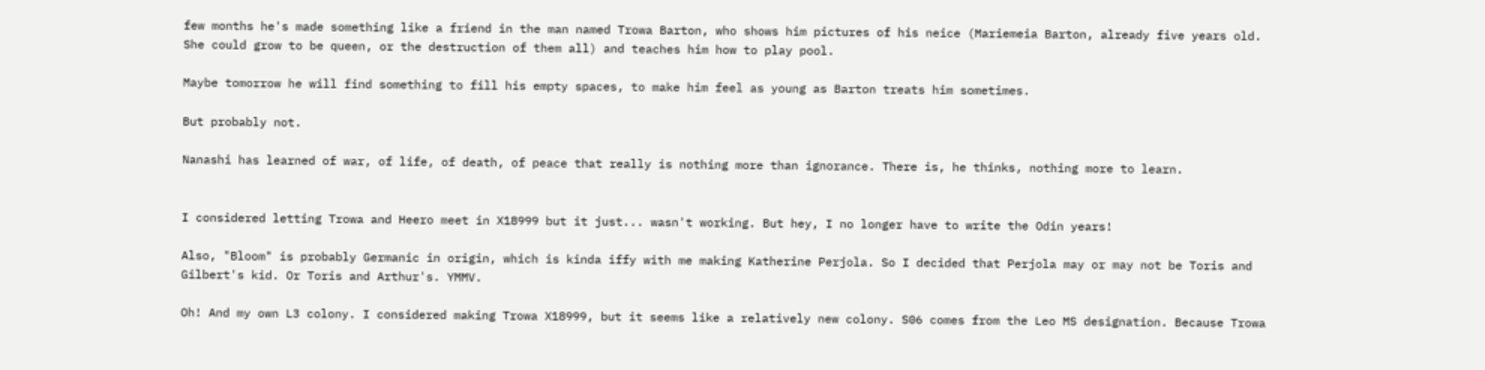few months he's made something like a friend in the man named Trowa Barton, who shows him pictures of his neice (Mariemeia Barton, already five years old. She could grow to be queen, or the destruction of them all) and teaches him how to play pool.

Maybe tomorrow he will find something to fill his empty spaces, to make him feel as young as Barton treats him sometimes.

But probably not.

Nanashi has learned of war, of life, of death, of peace that really is nothing more than ignorance. There is, he thinks, nothing more to learn.


I considered letting Trowa and Heero meet in X18999 but it just... wasn't working. But hey, I no longer have to write the Odin years!

Also, "Bloom" is probably Germanic in origin, which is kinda iffy with me making Katherine Perjola. So I decided that Perjola may or may not be Toris and Gilbert's kid. Or Toris and Arthur's. YMMV.

Oh! And my own L3 colony. I considered making Trowa X18999, but it seems like a relatively new colony. S06 comes from the Leo MS designation. Because Trowa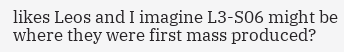likes Leos and I imagine L3-S06 might be where they were first mass produced?